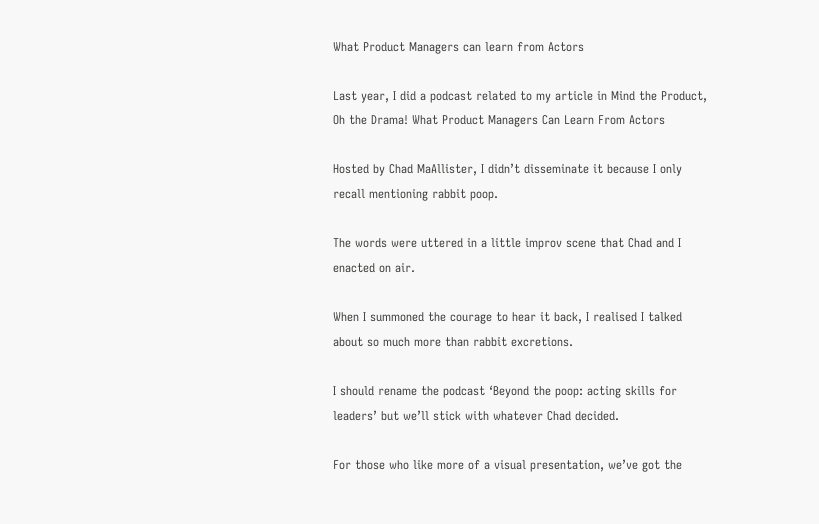What Product Managers can learn from Actors

Last year, I did a podcast related to my article in Mind the Product, Oh the Drama! What Product Managers Can Learn From Actors

Hosted by Chad MaAllister, I didn’t disseminate it because I only recall mentioning rabbit poop.

The words were uttered in a little improv scene that Chad and I enacted on air.

When I summoned the courage to hear it back, I realised I talked about so much more than rabbit excretions.

I should rename the podcast ‘Beyond the poop: acting skills for leaders’ but we’ll stick with whatever Chad decided.

For those who like more of a visual presentation, we’ve got the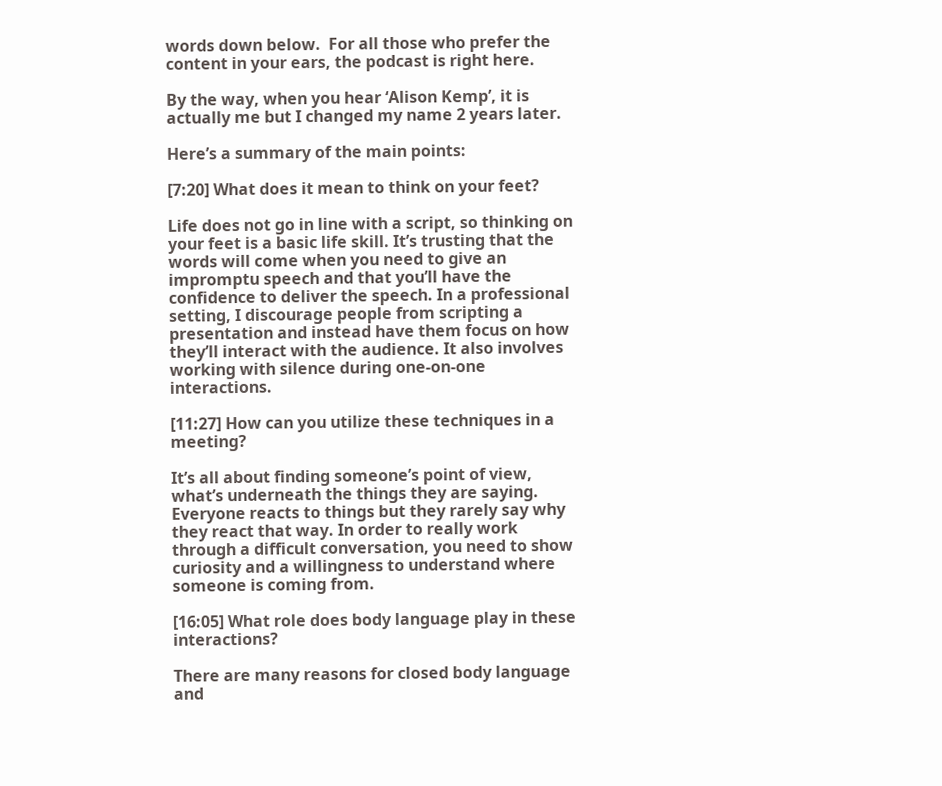words down below.  For all those who prefer the content in your ears, the podcast is right here.

By the way, when you hear ‘Alison Kemp’, it is actually me but I changed my name 2 years later.

Here’s a summary of the main points:

[7:20] What does it mean to think on your feet?

Life does not go in line with a script, so thinking on your feet is a basic life skill. It’s trusting that the words will come when you need to give an impromptu speech and that you’ll have the confidence to deliver the speech. In a professional setting, I discourage people from scripting a presentation and instead have them focus on how they’ll interact with the audience. It also involves working with silence during one-on-one interactions.

[11:27] How can you utilize these techniques in a meeting?

It’s all about finding someone’s point of view, what’s underneath the things they are saying. Everyone reacts to things but they rarely say why they react that way. In order to really work through a difficult conversation, you need to show curiosity and a willingness to understand where someone is coming from.

[16:05] What role does body language play in these interactions?

There are many reasons for closed body language and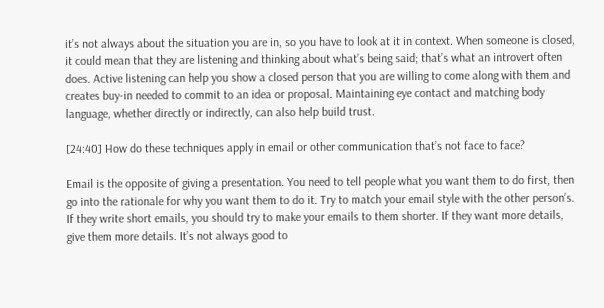it’s not always about the situation you are in, so you have to look at it in context. When someone is closed, it could mean that they are listening and thinking about what’s being said; that’s what an introvert often does. Active listening can help you show a closed person that you are willing to come along with them and creates buy-in needed to commit to an idea or proposal. Maintaining eye contact and matching body language, whether directly or indirectly, can also help build trust.

[24:40] How do these techniques apply in email or other communication that’s not face to face?

Email is the opposite of giving a presentation. You need to tell people what you want them to do first, then go into the rationale for why you want them to do it. Try to match your email style with the other person’s. If they write short emails, you should try to make your emails to them shorter. If they want more details, give them more details. It’s not always good to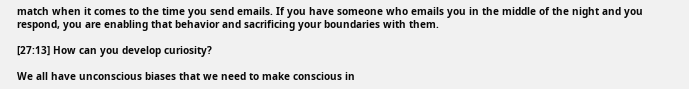match when it comes to the time you send emails. If you have someone who emails you in the middle of the night and you respond, you are enabling that behavior and sacrificing your boundaries with them.

[27:13] How can you develop curiosity?

We all have unconscious biases that we need to make conscious in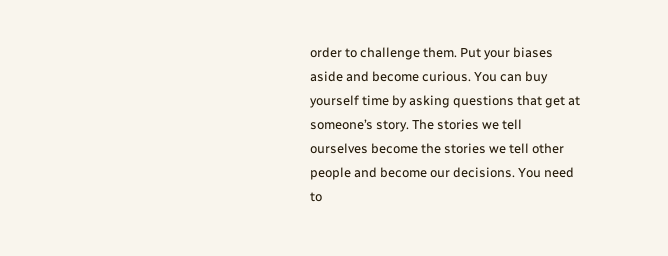order to challenge them. Put your biases aside and become curious. You can buy yourself time by asking questions that get at someone’s story. The stories we tell ourselves become the stories we tell other people and become our decisions. You need to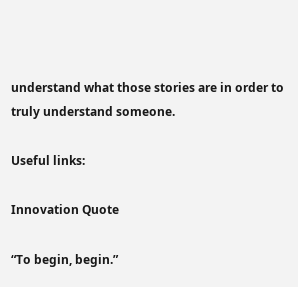understand what those stories are in order to truly understand someone.

Useful links:

Innovation Quote

“To begin, begin.”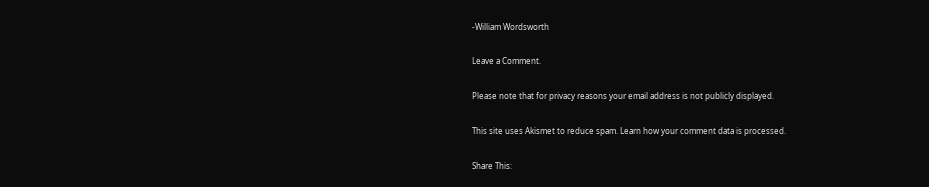-William Wordsworth

Leave a Comment.

Please note that for privacy reasons your email address is not publicly displayed.

This site uses Akismet to reduce spam. Learn how your comment data is processed.

Share This: